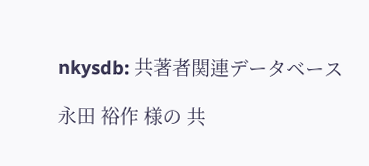nkysdb: 共著者関連データベース

永田 裕作 様の 共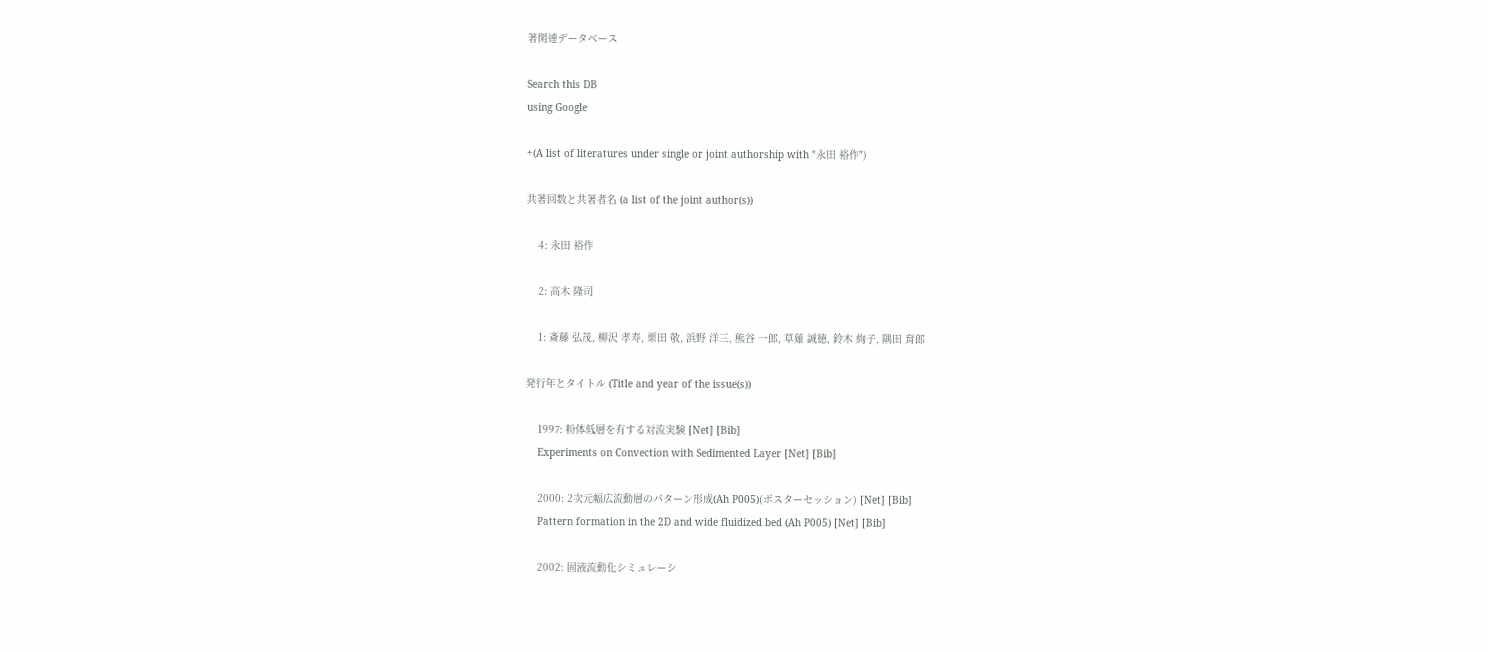著関連データベース

Search this DB
using Google

+(A list of literatures under single or joint authorship with "永田 裕作")

共著回数と共著者名 (a list of the joint author(s))

    4: 永田 裕作

    2: 高木 隆司

    1: 斎藤 弘茂, 柳沢 孝寿, 栗田 敬, 浜野 洋三, 熊谷 一郎, 草薙 誠徳, 鈴木 絢子, 隅田 育郎

発行年とタイトル (Title and year of the issue(s))

    1997: 粉体低層を有する対流実験 [Net] [Bib]
    Experiments on Convection with Sedimented Layer [Net] [Bib]

    2000: 2次元幅広流動層のパターン形成(Ah P005)(ポスターセッション) [Net] [Bib]
    Pattern formation in the 2D and wide fluidized bed (Ah P005) [Net] [Bib]

    2002: 固液流動化シミュレーシ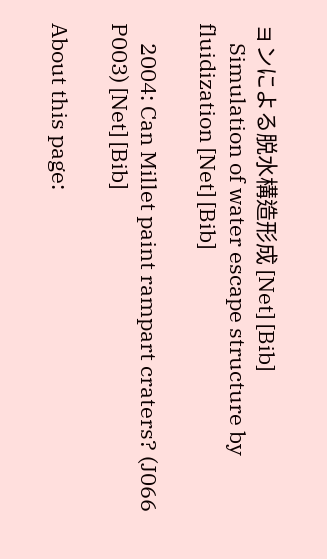ョンによる脱水構造形成 [Net] [Bib]
    Simulation of water escape structure by fluidization [Net] [Bib]

    2004: Can Millet paint rampart craters? (J066 P003) [Net] [Bib]

About this page: